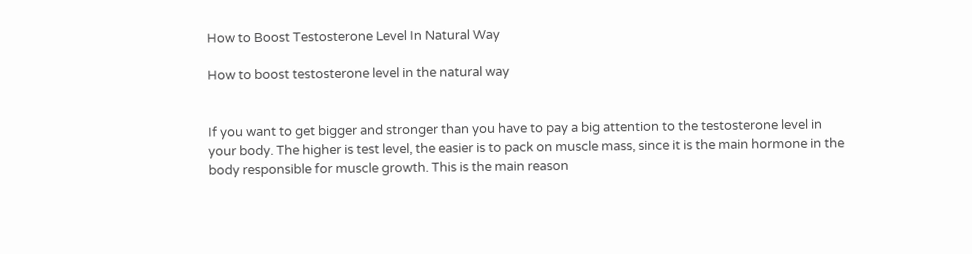How to Boost Testosterone Level In Natural Way

How to boost testosterone level in the natural way


If you want to get bigger and stronger than you have to pay a big attention to the testosterone level in your body. The higher is test level, the easier is to pack on muscle mass, since it is the main hormone in the body responsible for muscle growth. This is the main reason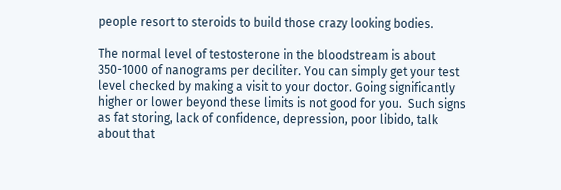people resort to steroids to build those crazy looking bodies.

The normal level of testosterone in the bloodstream is about 350-1000 of nanograms per deciliter. You can simply get your test level checked by making a visit to your doctor. Going significantly higher or lower beyond these limits is not good for you.  Such signs as fat storing, lack of confidence, depression, poor libido, talk about that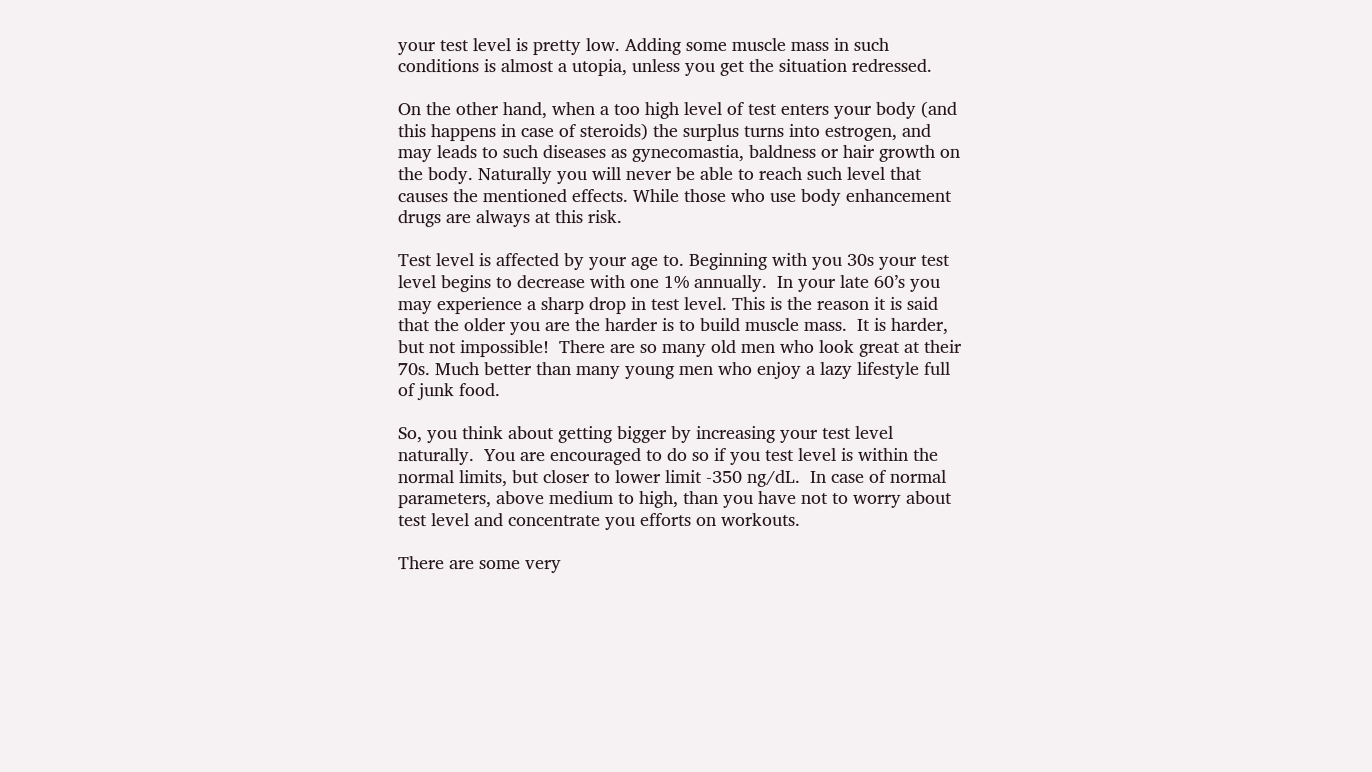your test level is pretty low. Adding some muscle mass in such conditions is almost a utopia, unless you get the situation redressed.

On the other hand, when a too high level of test enters your body (and this happens in case of steroids) the surplus turns into estrogen, and may leads to such diseases as gynecomastia, baldness or hair growth on the body. Naturally you will never be able to reach such level that causes the mentioned effects. While those who use body enhancement drugs are always at this risk.

Test level is affected by your age to. Beginning with you 30s your test level begins to decrease with one 1% annually.  In your late 60’s you may experience a sharp drop in test level. This is the reason it is said that the older you are the harder is to build muscle mass.  It is harder, but not impossible!  There are so many old men who look great at their 70s. Much better than many young men who enjoy a lazy lifestyle full of junk food.

So, you think about getting bigger by increasing your test level naturally.  You are encouraged to do so if you test level is within the normal limits, but closer to lower limit -350 ng/dL.  In case of normal parameters, above medium to high, than you have not to worry about test level and concentrate you efforts on workouts.

There are some very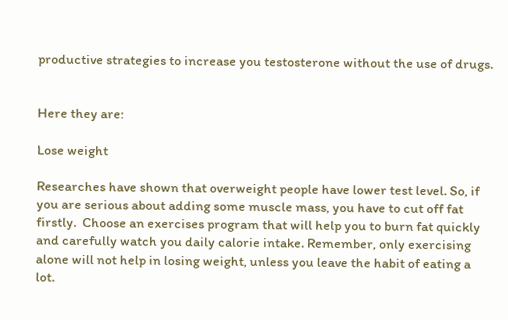productive strategies to increase you testosterone without the use of drugs.


Here they are:

Lose weight

Researches have shown that overweight people have lower test level. So, if you are serious about adding some muscle mass, you have to cut off fat firstly.  Choose an exercises program that will help you to burn fat quickly and carefully watch you daily calorie intake. Remember, only exercising alone will not help in losing weight, unless you leave the habit of eating a lot.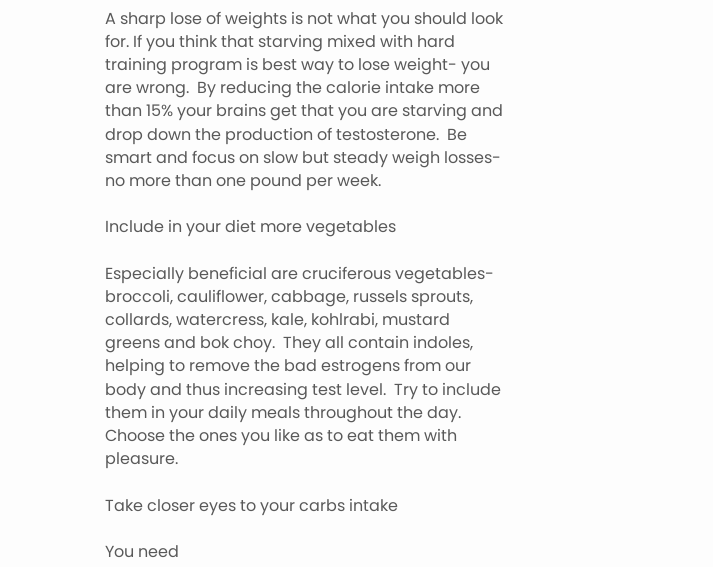A sharp lose of weights is not what you should look for. If you think that starving mixed with hard training program is best way to lose weight- you are wrong.  By reducing the calorie intake more than 15% your brains get that you are starving and drop down the production of testosterone.  Be smart and focus on slow but steady weigh losses- no more than one pound per week.

Include in your diet more vegetables

Especially beneficial are cruciferous vegetables- broccoli, cauliflower, cabbage, russels sprouts, collards, watercress, kale, kohlrabi, mustard greens and bok choy.  They all contain indoles, helping to remove the bad estrogens from our body and thus increasing test level.  Try to include them in your daily meals throughout the day. Choose the ones you like as to eat them with pleasure.

Take closer eyes to your carbs intake

You need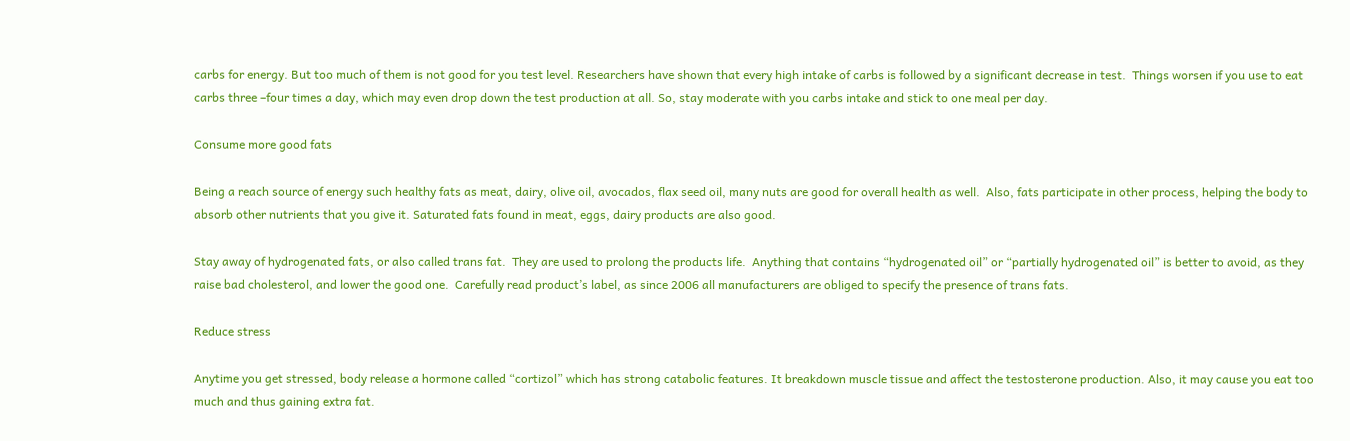carbs for energy. But too much of them is not good for you test level. Researchers have shown that every high intake of carbs is followed by a significant decrease in test.  Things worsen if you use to eat carbs three –four times a day, which may even drop down the test production at all. So, stay moderate with you carbs intake and stick to one meal per day.

Consume more good fats

Being a reach source of energy such healthy fats as meat, dairy, olive oil, avocados, flax seed oil, many nuts are good for overall health as well.  Also, fats participate in other process, helping the body to absorb other nutrients that you give it. Saturated fats found in meat, eggs, dairy products are also good.

Stay away of hydrogenated fats, or also called trans fat.  They are used to prolong the products life.  Anything that contains “hydrogenated oil” or “partially hydrogenated oil” is better to avoid, as they raise bad cholesterol, and lower the good one.  Carefully read product’s label, as since 2006 all manufacturers are obliged to specify the presence of trans fats.

Reduce stress

Anytime you get stressed, body release a hormone called “cortizol” which has strong catabolic features. It breakdown muscle tissue and affect the testosterone production. Also, it may cause you eat too much and thus gaining extra fat.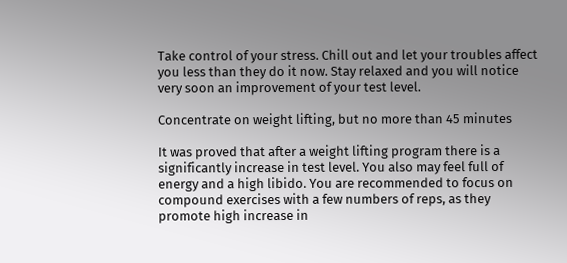Take control of your stress. Chill out and let your troubles affect you less than they do it now. Stay relaxed and you will notice very soon an improvement of your test level.

Concentrate on weight lifting, but no more than 45 minutes

It was proved that after a weight lifting program there is a significantly increase in test level. You also may feel full of energy and a high libido. You are recommended to focus on compound exercises with a few numbers of reps, as they promote high increase in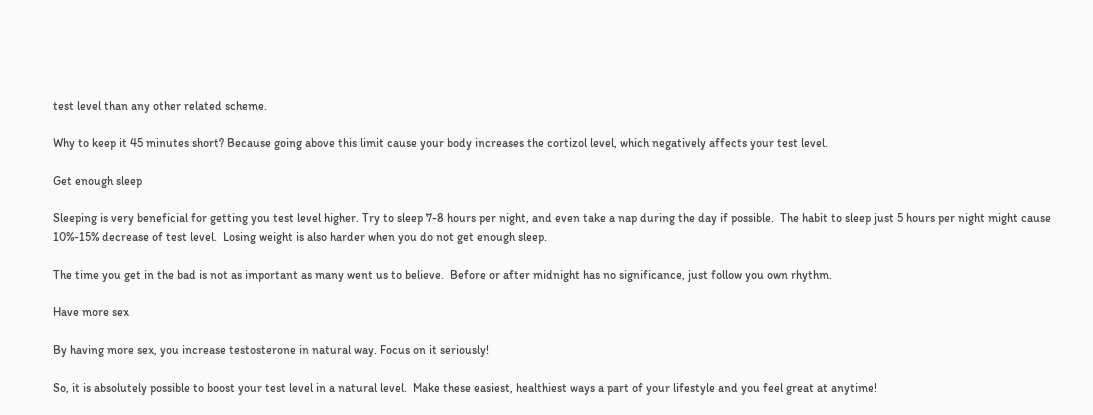test level than any other related scheme.

Why to keep it 45 minutes short? Because going above this limit cause your body increases the cortizol level, which negatively affects your test level.

Get enough sleep

Sleeping is very beneficial for getting you test level higher. Try to sleep 7-8 hours per night, and even take a nap during the day if possible.  The habit to sleep just 5 hours per night might cause 10%-15% decrease of test level.  Losing weight is also harder when you do not get enough sleep.

The time you get in the bad is not as important as many went us to believe.  Before or after midnight has no significance, just follow you own rhythm.

Have more sex

By having more sex, you increase testosterone in natural way. Focus on it seriously!

So, it is absolutely possible to boost your test level in a natural level.  Make these easiest, healthiest ways a part of your lifestyle and you feel great at anytime!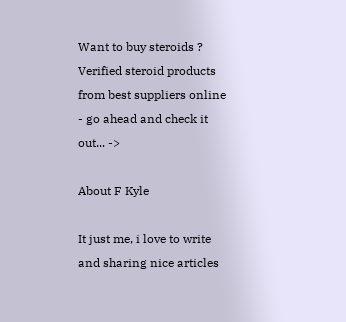Want to buy steroids ?
Verified steroid products from best suppliers online - go ahead and check it out... ->

About F Kyle

It just me, i love to write and sharing nice articles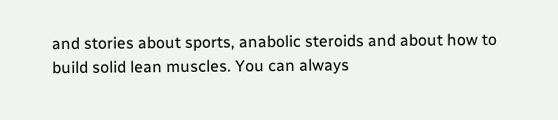and stories about sports, anabolic steroids and about how to build solid lean muscles. You can always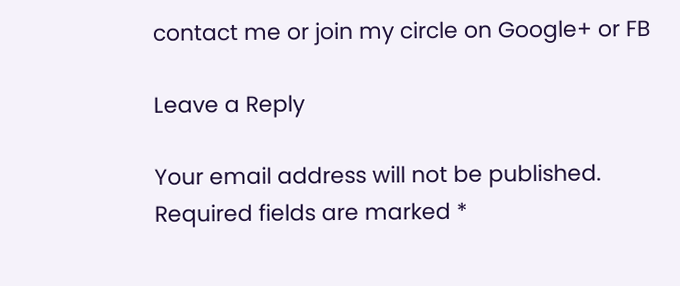contact me or join my circle on Google+ or FB

Leave a Reply

Your email address will not be published. Required fields are marked *